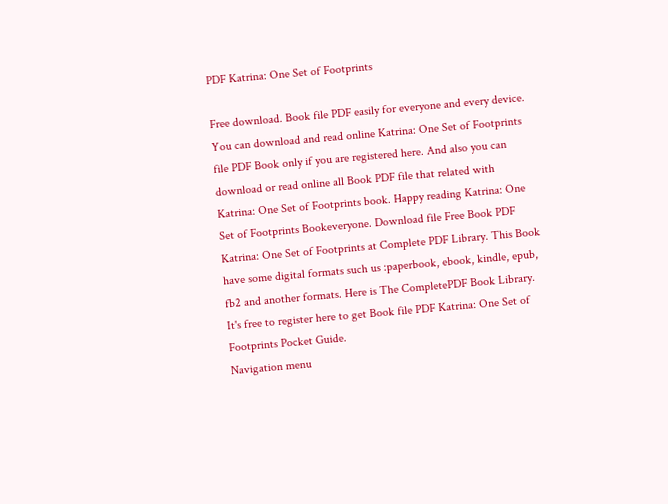PDF Katrina: One Set of Footprints

Free download. Book file PDF easily for everyone and every device. You can download and read online Katrina: One Set of Footprints file PDF Book only if you are registered here. And also you can download or read online all Book PDF file that related with Katrina: One Set of Footprints book. Happy reading Katrina: One Set of Footprints Bookeveryone. Download file Free Book PDF Katrina: One Set of Footprints at Complete PDF Library. This Book have some digital formats such us :paperbook, ebook, kindle, epub, fb2 and another formats. Here is The CompletePDF Book Library. It's free to register here to get Book file PDF Katrina: One Set of Footprints Pocket Guide.
Navigation menu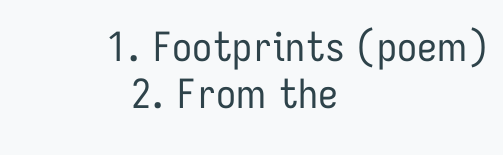1. Footprints (poem)
  2. From the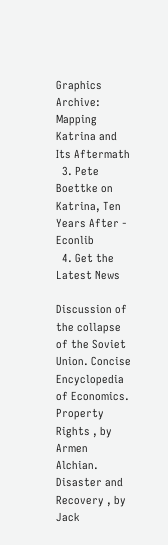Graphics Archive: Mapping Katrina and Its Aftermath
  3. Pete Boettke on Katrina, Ten Years After - Econlib
  4. Get the Latest News

Discussion of the collapse of the Soviet Union. Concise Encyclopedia of Economics. Property Rights , by Armen Alchian. Disaster and Recovery , by Jack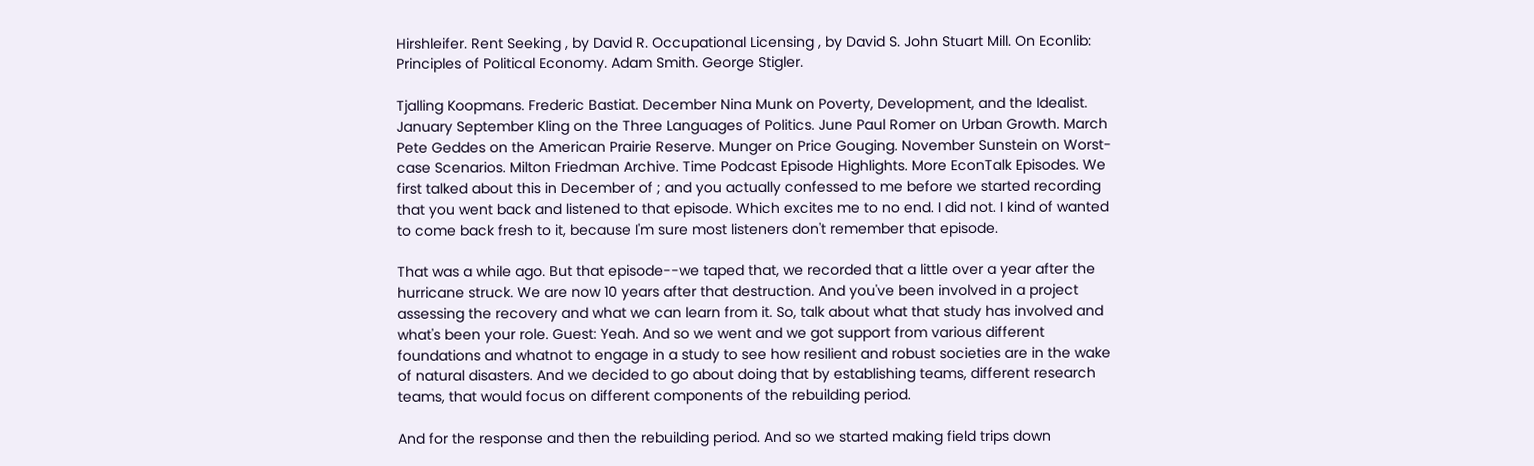Hirshleifer. Rent Seeking , by David R. Occupational Licensing , by David S. John Stuart Mill. On Econlib: Principles of Political Economy. Adam Smith. George Stigler.

Tjalling Koopmans. Frederic Bastiat. December Nina Munk on Poverty, Development, and the Idealist. January September Kling on the Three Languages of Politics. June Paul Romer on Urban Growth. March Pete Geddes on the American Prairie Reserve. Munger on Price Gouging. November Sunstein on Worst-case Scenarios. Milton Friedman Archive. Time Podcast Episode Highlights. More EconTalk Episodes. We first talked about this in December of ; and you actually confessed to me before we started recording that you went back and listened to that episode. Which excites me to no end. I did not. I kind of wanted to come back fresh to it, because I'm sure most listeners don't remember that episode.

That was a while ago. But that episode--we taped that, we recorded that a little over a year after the hurricane struck. We are now 10 years after that destruction. And you've been involved in a project assessing the recovery and what we can learn from it. So, talk about what that study has involved and what's been your role. Guest: Yeah. And so we went and we got support from various different foundations and whatnot to engage in a study to see how resilient and robust societies are in the wake of natural disasters. And we decided to go about doing that by establishing teams, different research teams, that would focus on different components of the rebuilding period.

And for the response and then the rebuilding period. And so we started making field trips down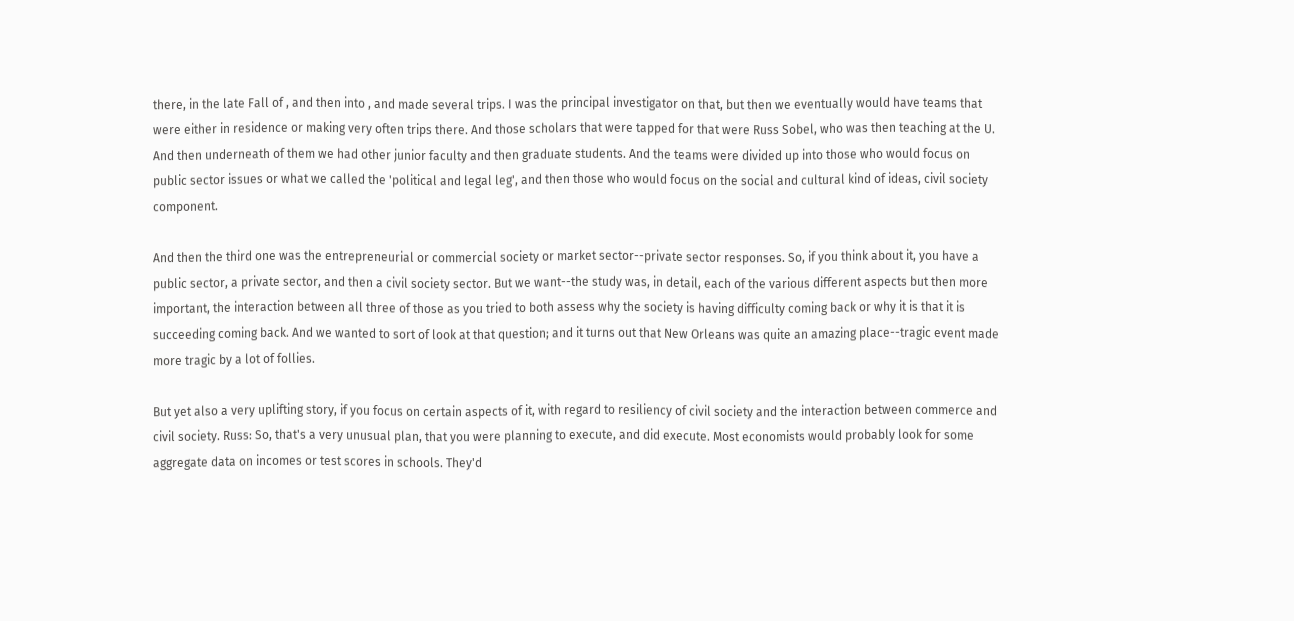there, in the late Fall of , and then into , and made several trips. I was the principal investigator on that, but then we eventually would have teams that were either in residence or making very often trips there. And those scholars that were tapped for that were Russ Sobel, who was then teaching at the U. And then underneath of them we had other junior faculty and then graduate students. And the teams were divided up into those who would focus on public sector issues or what we called the 'political and legal leg', and then those who would focus on the social and cultural kind of ideas, civil society component.

And then the third one was the entrepreneurial or commercial society or market sector--private sector responses. So, if you think about it, you have a public sector, a private sector, and then a civil society sector. But we want--the study was, in detail, each of the various different aspects but then more important, the interaction between all three of those as you tried to both assess why the society is having difficulty coming back or why it is that it is succeeding coming back. And we wanted to sort of look at that question; and it turns out that New Orleans was quite an amazing place--tragic event made more tragic by a lot of follies.

But yet also a very uplifting story, if you focus on certain aspects of it, with regard to resiliency of civil society and the interaction between commerce and civil society. Russ: So, that's a very unusual plan, that you were planning to execute, and did execute. Most economists would probably look for some aggregate data on incomes or test scores in schools. They'd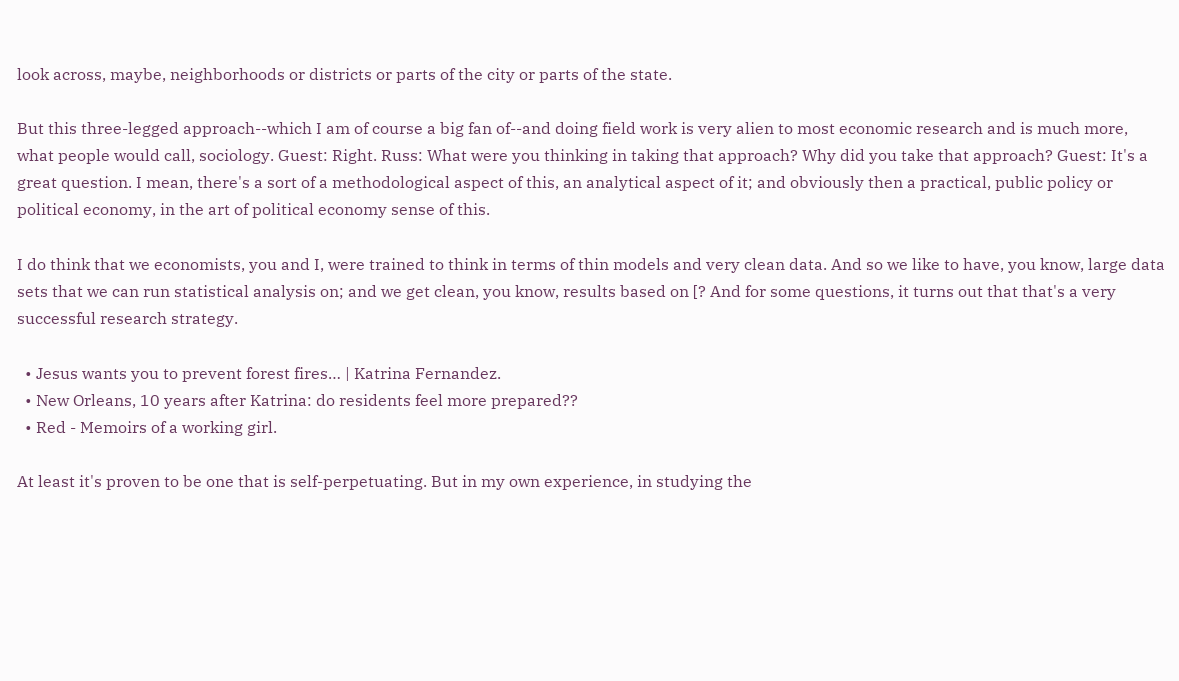look across, maybe, neighborhoods or districts or parts of the city or parts of the state.

But this three-legged approach--which I am of course a big fan of--and doing field work is very alien to most economic research and is much more, what people would call, sociology. Guest: Right. Russ: What were you thinking in taking that approach? Why did you take that approach? Guest: It's a great question. I mean, there's a sort of a methodological aspect of this, an analytical aspect of it; and obviously then a practical, public policy or political economy, in the art of political economy sense of this.

I do think that we economists, you and I, were trained to think in terms of thin models and very clean data. And so we like to have, you know, large data sets that we can run statistical analysis on; and we get clean, you know, results based on [? And for some questions, it turns out that that's a very successful research strategy.

  • Jesus wants you to prevent forest fires… | Katrina Fernandez.
  • New Orleans, 10 years after Katrina: do residents feel more prepared??
  • Red - Memoirs of a working girl.

At least it's proven to be one that is self-perpetuating. But in my own experience, in studying the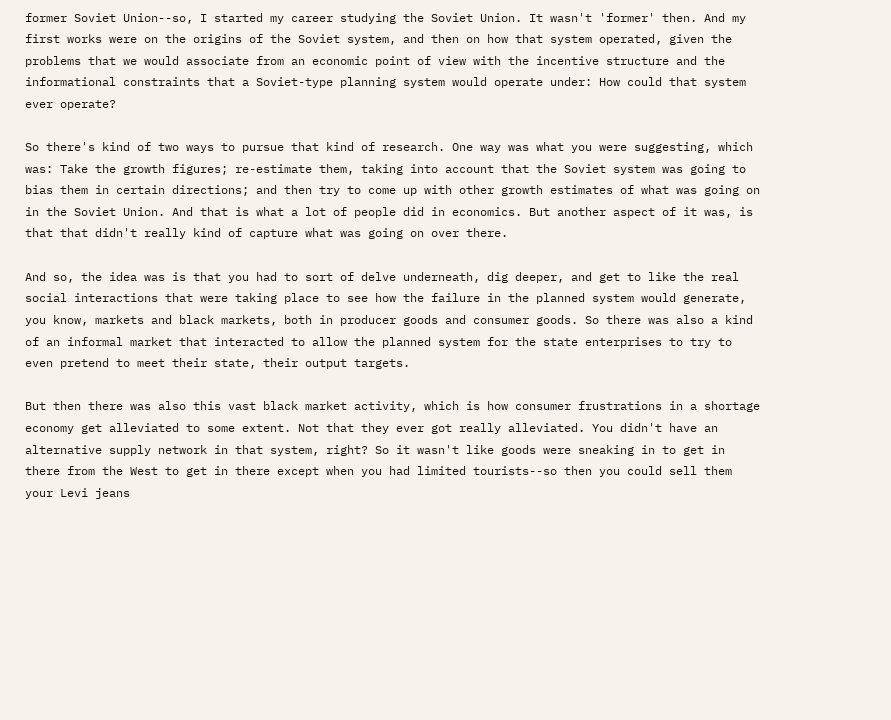former Soviet Union--so, I started my career studying the Soviet Union. It wasn't 'former' then. And my first works were on the origins of the Soviet system, and then on how that system operated, given the problems that we would associate from an economic point of view with the incentive structure and the informational constraints that a Soviet-type planning system would operate under: How could that system ever operate?

So there's kind of two ways to pursue that kind of research. One way was what you were suggesting, which was: Take the growth figures; re-estimate them, taking into account that the Soviet system was going to bias them in certain directions; and then try to come up with other growth estimates of what was going on in the Soviet Union. And that is what a lot of people did in economics. But another aspect of it was, is that that didn't really kind of capture what was going on over there.

And so, the idea was is that you had to sort of delve underneath, dig deeper, and get to like the real social interactions that were taking place to see how the failure in the planned system would generate, you know, markets and black markets, both in producer goods and consumer goods. So there was also a kind of an informal market that interacted to allow the planned system for the state enterprises to try to even pretend to meet their state, their output targets.

But then there was also this vast black market activity, which is how consumer frustrations in a shortage economy get alleviated to some extent. Not that they ever got really alleviated. You didn't have an alternative supply network in that system, right? So it wasn't like goods were sneaking in to get in there from the West to get in there except when you had limited tourists--so then you could sell them your Levi jeans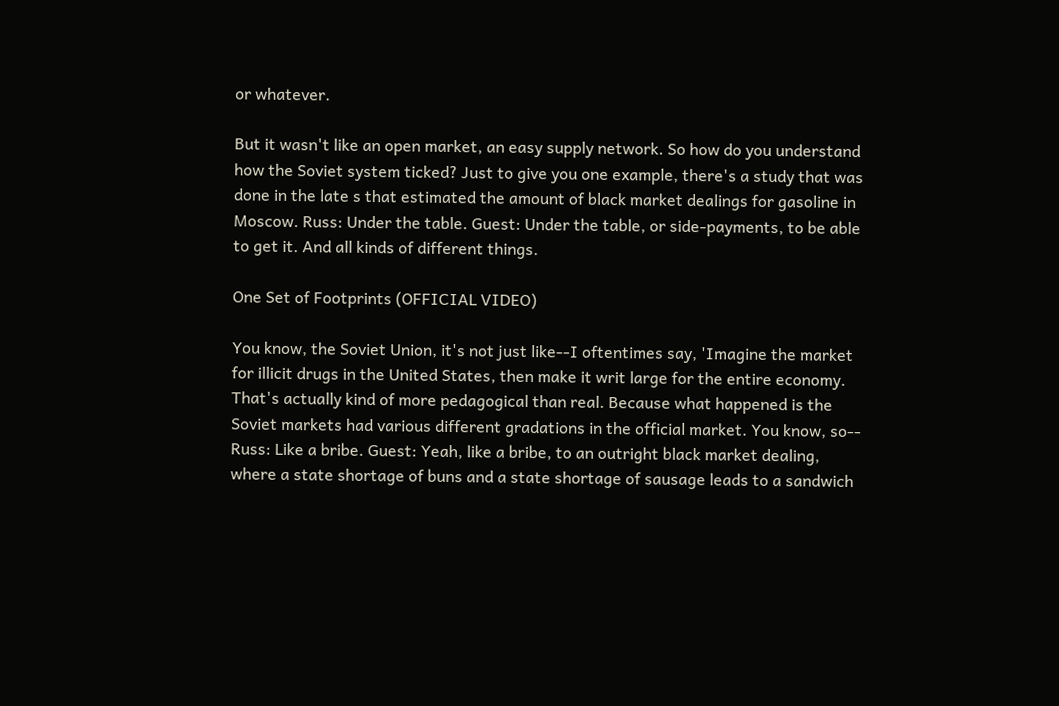or whatever.

But it wasn't like an open market, an easy supply network. So how do you understand how the Soviet system ticked? Just to give you one example, there's a study that was done in the late s that estimated the amount of black market dealings for gasoline in Moscow. Russ: Under the table. Guest: Under the table, or side-payments, to be able to get it. And all kinds of different things.

One Set of Footprints (OFFICIAL VIDEO)

You know, the Soviet Union, it's not just like--I oftentimes say, 'Imagine the market for illicit drugs in the United States, then make it writ large for the entire economy. That's actually kind of more pedagogical than real. Because what happened is the Soviet markets had various different gradations in the official market. You know, so-- Russ: Like a bribe. Guest: Yeah, like a bribe, to an outright black market dealing, where a state shortage of buns and a state shortage of sausage leads to a sandwich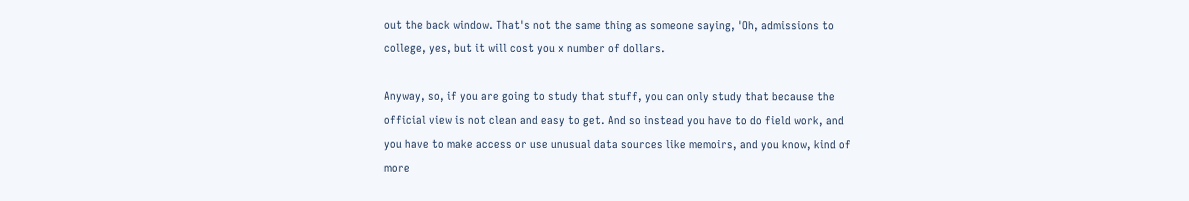out the back window. That's not the same thing as someone saying, 'Oh, admissions to college, yes, but it will cost you x number of dollars.

Anyway, so, if you are going to study that stuff, you can only study that because the official view is not clean and easy to get. And so instead you have to do field work, and you have to make access or use unusual data sources like memoirs, and you know, kind of more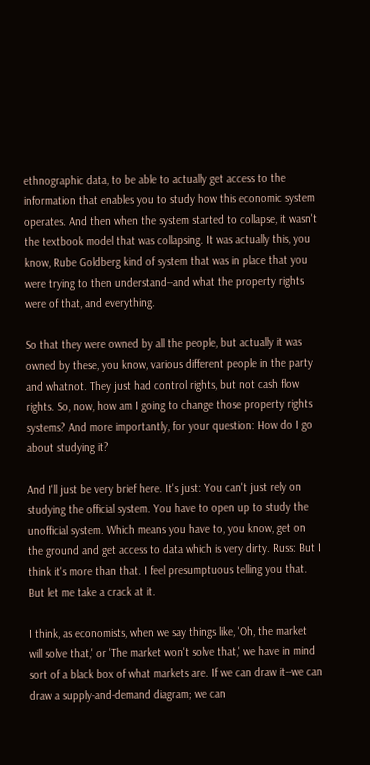ethnographic data, to be able to actually get access to the information that enables you to study how this economic system operates. And then when the system started to collapse, it wasn't the textbook model that was collapsing. It was actually this, you know, Rube Goldberg kind of system that was in place that you were trying to then understand--and what the property rights were of that, and everything.

So that they were owned by all the people, but actually it was owned by these, you know, various different people in the party and whatnot. They just had control rights, but not cash flow rights. So, now, how am I going to change those property rights systems? And more importantly, for your question: How do I go about studying it?

And I'll just be very brief here. It's just: You can't just rely on studying the official system. You have to open up to study the unofficial system. Which means you have to, you know, get on the ground and get access to data which is very dirty. Russ: But I think it's more than that. I feel presumptuous telling you that. But let me take a crack at it.

I think, as economists, when we say things like, 'Oh, the market will solve that,' or 'The market won't solve that,' we have in mind sort of a black box of what markets are. If we can draw it--we can draw a supply-and-demand diagram; we can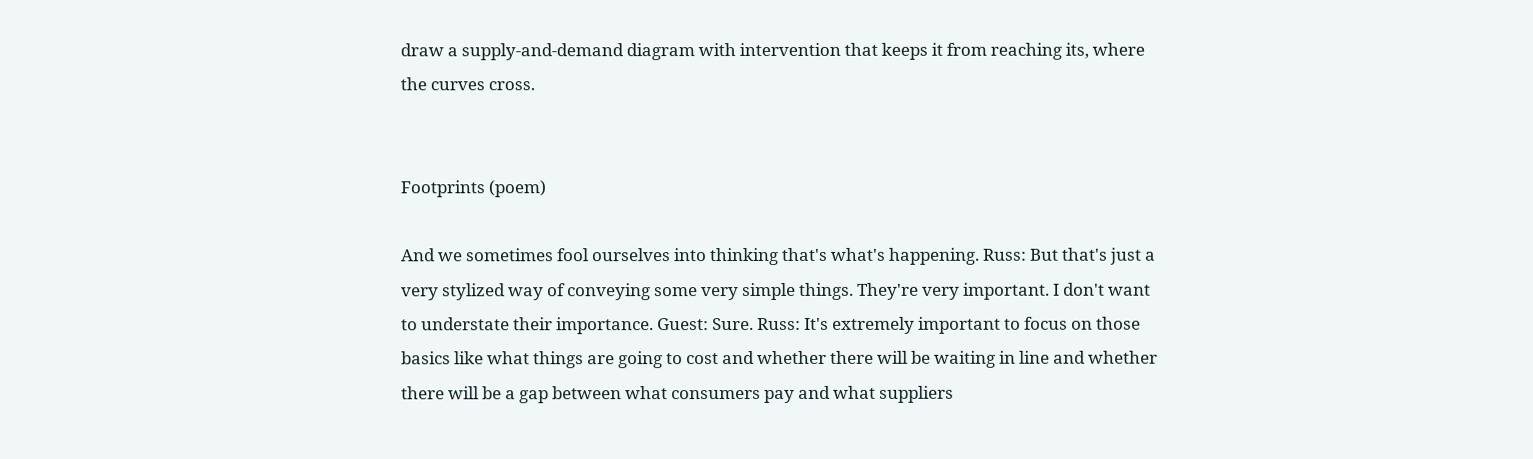draw a supply-and-demand diagram with intervention that keeps it from reaching its, where the curves cross.


Footprints (poem)

And we sometimes fool ourselves into thinking that's what's happening. Russ: But that's just a very stylized way of conveying some very simple things. They're very important. I don't want to understate their importance. Guest: Sure. Russ: It's extremely important to focus on those basics like what things are going to cost and whether there will be waiting in line and whether there will be a gap between what consumers pay and what suppliers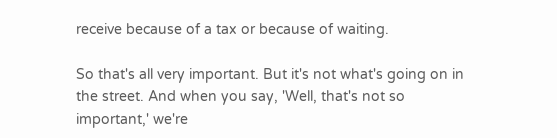receive because of a tax or because of waiting.

So that's all very important. But it's not what's going on in the street. And when you say, 'Well, that's not so important,' we're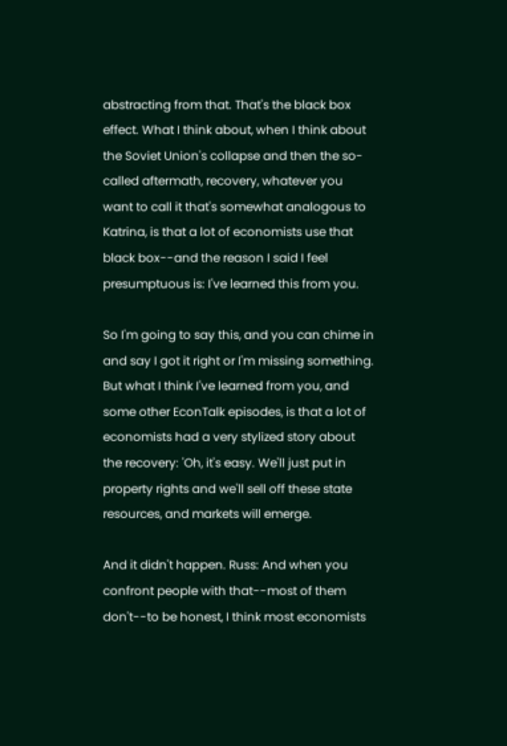abstracting from that. That's the black box effect. What I think about, when I think about the Soviet Union's collapse and then the so-called aftermath, recovery, whatever you want to call it that's somewhat analogous to Katrina, is that a lot of economists use that black box--and the reason I said I feel presumptuous is: I've learned this from you.

So I'm going to say this, and you can chime in and say I got it right or I'm missing something. But what I think I've learned from you, and some other EconTalk episodes, is that a lot of economists had a very stylized story about the recovery: 'Oh, it's easy. We'll just put in property rights and we'll sell off these state resources, and markets will emerge.

And it didn't happen. Russ: And when you confront people with that--most of them don't--to be honest, I think most economists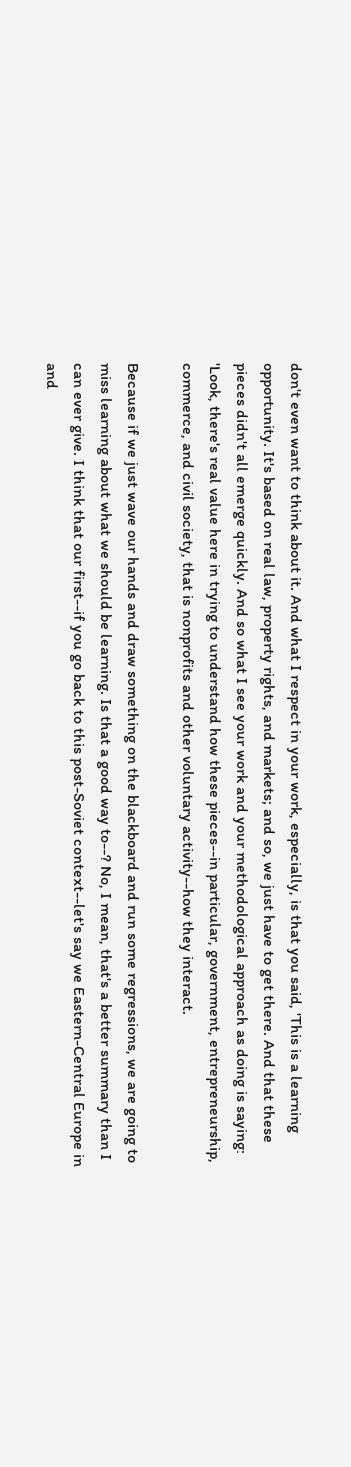don't even want to think about it. And what I respect in your work, especially, is that you said, 'This is a learning opportunity. It's based on real law, property rights, and markets; and so, we just have to get there. And that these pieces didn't all emerge quickly. And so what I see your work and your methodological approach as doing is saying: 'Look, there's real value here in trying to understand how these pieces--in particular, government, entrepreneurship, commerce, and civil society, that is nonprofits and other voluntary activity--how they interact.

Because if we just wave our hands and draw something on the blackboard and run some regressions, we are going to miss learning about what we should be learning. Is that a good way to--? No, I mean, that's a better summary than I can ever give. I think that our first--if you go back to this post-Soviet context--let's say we Eastern-Central Europe in and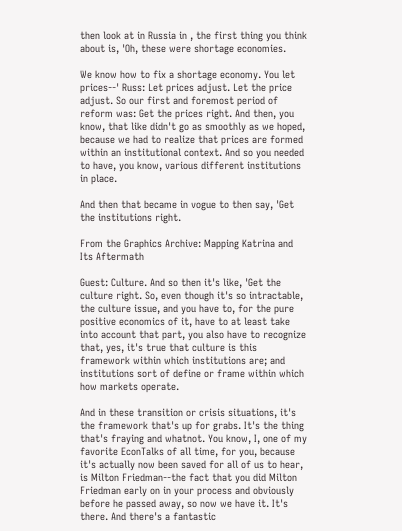then look at in Russia in , the first thing you think about is, 'Oh, these were shortage economies.

We know how to fix a shortage economy. You let prices--' Russ: Let prices adjust. Let the price adjust. So our first and foremost period of reform was: Get the prices right. And then, you know, that like didn't go as smoothly as we hoped, because we had to realize that prices are formed within an institutional context. And so you needed to have, you know, various different institutions in place.

And then that became in vogue to then say, 'Get the institutions right.

From the Graphics Archive: Mapping Katrina and Its Aftermath

Guest: Culture. And so then it's like, 'Get the culture right. So, even though it's so intractable, the culture issue, and you have to, for the pure positive economics of it, have to at least take into account that part, you also have to recognize that, yes, it's true that culture is this framework within which institutions are; and institutions sort of define or frame within which how markets operate.

And in these transition or crisis situations, it's the framework that's up for grabs. It's the thing that's fraying and whatnot. You know, I, one of my favorite EconTalks of all time, for you, because it's actually now been saved for all of us to hear, is Milton Friedman--the fact that you did Milton Friedman early on in your process and obviously before he passed away, so now we have it. It's there. And there's a fantastic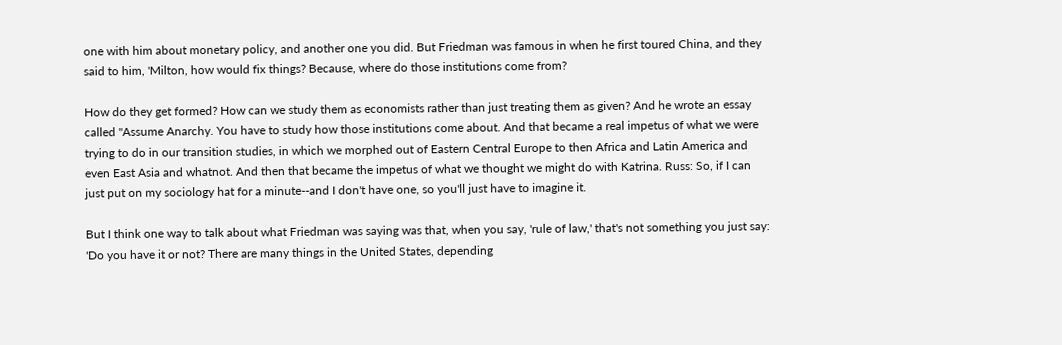one with him about monetary policy, and another one you did. But Friedman was famous in when he first toured China, and they said to him, 'Milton, how would fix things? Because, where do those institutions come from?

How do they get formed? How can we study them as economists rather than just treating them as given? And he wrote an essay called "Assume Anarchy. You have to study how those institutions come about. And that became a real impetus of what we were trying to do in our transition studies, in which we morphed out of Eastern Central Europe to then Africa and Latin America and even East Asia and whatnot. And then that became the impetus of what we thought we might do with Katrina. Russ: So, if I can just put on my sociology hat for a minute--and I don't have one, so you'll just have to imagine it.

But I think one way to talk about what Friedman was saying was that, when you say, 'rule of law,' that's not something you just say: 'Do you have it or not? There are many things in the United States, depending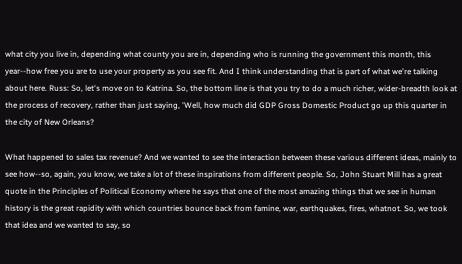what city you live in, depending what county you are in, depending who is running the government this month, this year--how free you are to use your property as you see fit. And I think understanding that is part of what we're talking about here. Russ: So, let's move on to Katrina. So, the bottom line is that you try to do a much richer, wider-breadth look at the process of recovery, rather than just saying, 'Well, how much did GDP Gross Domestic Product go up this quarter in the city of New Orleans?

What happened to sales tax revenue? And we wanted to see the interaction between these various different ideas, mainly to see how--so, again, you know, we take a lot of these inspirations from different people. So, John Stuart Mill has a great quote in the Principles of Political Economy where he says that one of the most amazing things that we see in human history is the great rapidity with which countries bounce back from famine, war, earthquakes, fires, whatnot. So, we took that idea and we wanted to say, so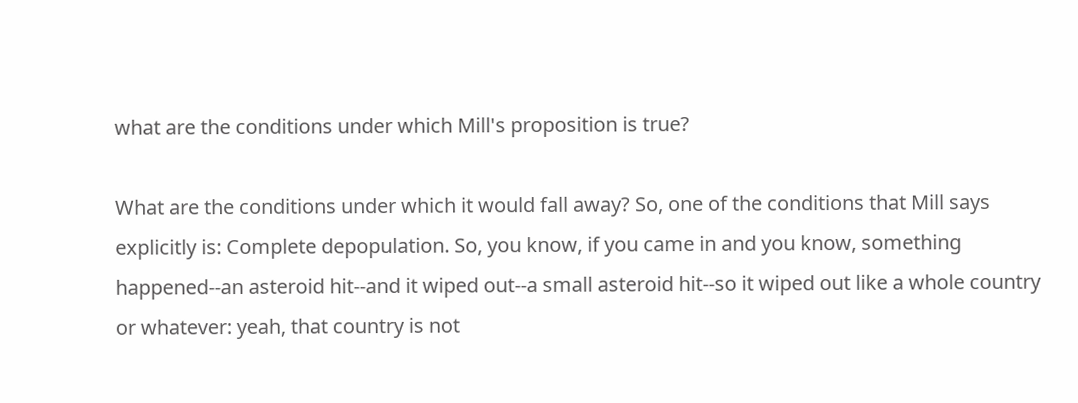what are the conditions under which Mill's proposition is true?

What are the conditions under which it would fall away? So, one of the conditions that Mill says explicitly is: Complete depopulation. So, you know, if you came in and you know, something happened--an asteroid hit--and it wiped out--a small asteroid hit--so it wiped out like a whole country or whatever: yeah, that country is not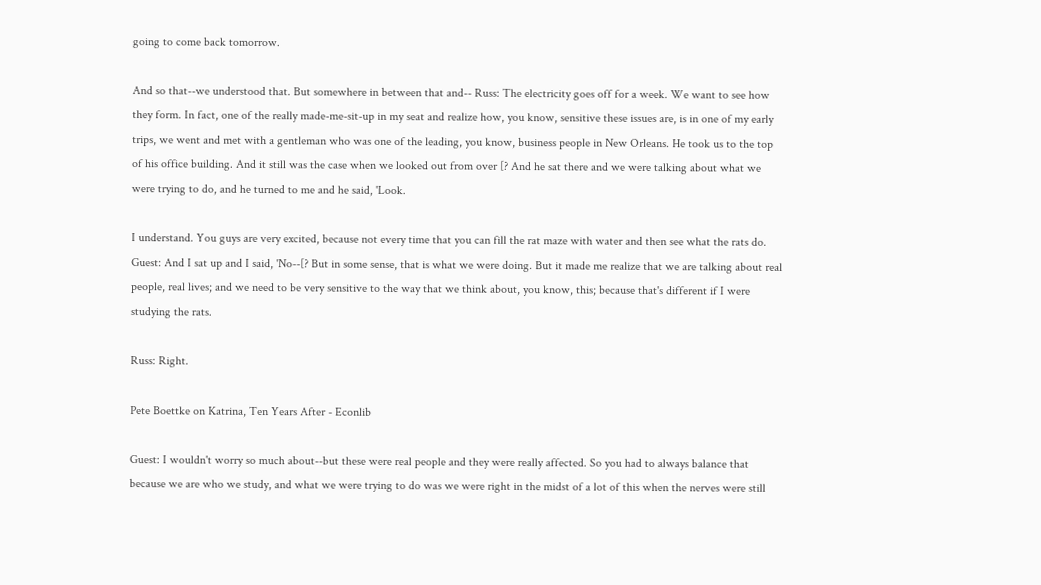going to come back tomorrow.

And so that--we understood that. But somewhere in between that and-- Russ: The electricity goes off for a week. We want to see how they form. In fact, one of the really made-me-sit-up in my seat and realize how, you know, sensitive these issues are, is in one of my early trips, we went and met with a gentleman who was one of the leading, you know, business people in New Orleans. He took us to the top of his office building. And it still was the case when we looked out from over [? And he sat there and we were talking about what we were trying to do, and he turned to me and he said, 'Look.

I understand. You guys are very excited, because not every time that you can fill the rat maze with water and then see what the rats do. Guest: And I sat up and I said, 'No--[? But in some sense, that is what we were doing. But it made me realize that we are talking about real people, real lives; and we need to be very sensitive to the way that we think about, you know, this; because that's different if I were studying the rats.

Russ: Right.

Pete Boettke on Katrina, Ten Years After - Econlib

Guest: I wouldn't worry so much about--but these were real people and they were really affected. So you had to always balance that because we are who we study, and what we were trying to do was we were right in the midst of a lot of this when the nerves were still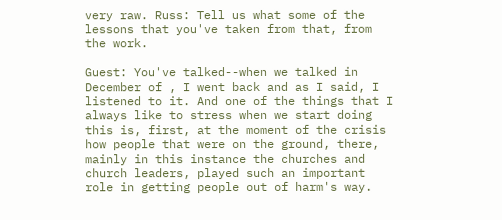very raw. Russ: Tell us what some of the lessons that you've taken from that, from the work.

Guest: You've talked--when we talked in December of , I went back and as I said, I listened to it. And one of the things that I always like to stress when we start doing this is, first, at the moment of the crisis how people that were on the ground, there, mainly in this instance the churches and church leaders, played such an important role in getting people out of harm's way.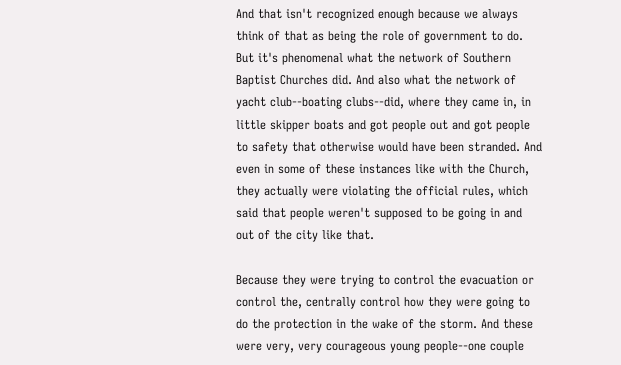And that isn't recognized enough because we always think of that as being the role of government to do. But it's phenomenal what the network of Southern Baptist Churches did. And also what the network of yacht club--boating clubs--did, where they came in, in little skipper boats and got people out and got people to safety that otherwise would have been stranded. And even in some of these instances like with the Church, they actually were violating the official rules, which said that people weren't supposed to be going in and out of the city like that.

Because they were trying to control the evacuation or control the, centrally control how they were going to do the protection in the wake of the storm. And these were very, very courageous young people--one couple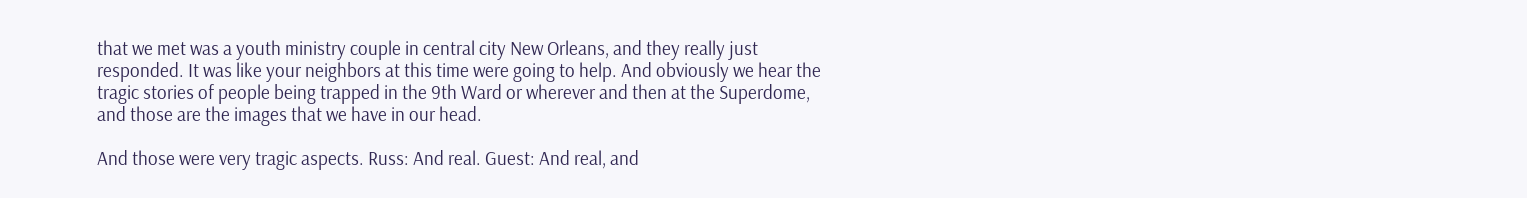that we met was a youth ministry couple in central city New Orleans, and they really just responded. It was like your neighbors at this time were going to help. And obviously we hear the tragic stories of people being trapped in the 9th Ward or wherever and then at the Superdome, and those are the images that we have in our head.

And those were very tragic aspects. Russ: And real. Guest: And real, and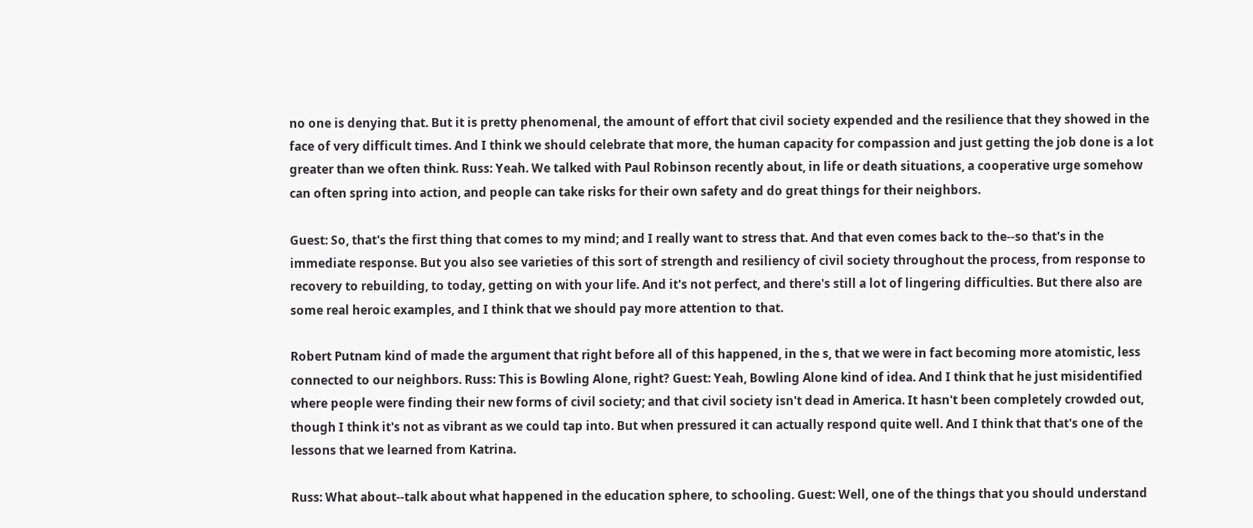no one is denying that. But it is pretty phenomenal, the amount of effort that civil society expended and the resilience that they showed in the face of very difficult times. And I think we should celebrate that more, the human capacity for compassion and just getting the job done is a lot greater than we often think. Russ: Yeah. We talked with Paul Robinson recently about, in life or death situations, a cooperative urge somehow can often spring into action, and people can take risks for their own safety and do great things for their neighbors.

Guest: So, that's the first thing that comes to my mind; and I really want to stress that. And that even comes back to the--so that's in the immediate response. But you also see varieties of this sort of strength and resiliency of civil society throughout the process, from response to recovery to rebuilding, to today, getting on with your life. And it's not perfect, and there's still a lot of lingering difficulties. But there also are some real heroic examples, and I think that we should pay more attention to that.

Robert Putnam kind of made the argument that right before all of this happened, in the s, that we were in fact becoming more atomistic, less connected to our neighbors. Russ: This is Bowling Alone, right? Guest: Yeah, Bowling Alone kind of idea. And I think that he just misidentified where people were finding their new forms of civil society; and that civil society isn't dead in America. It hasn't been completely crowded out, though I think it's not as vibrant as we could tap into. But when pressured it can actually respond quite well. And I think that that's one of the lessons that we learned from Katrina.

Russ: What about--talk about what happened in the education sphere, to schooling. Guest: Well, one of the things that you should understand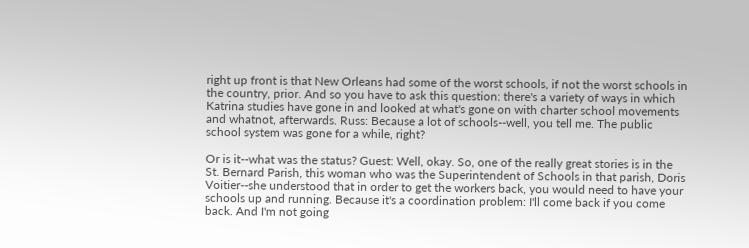right up front is that New Orleans had some of the worst schools, if not the worst schools in the country, prior. And so you have to ask this question: there's a variety of ways in which Katrina studies have gone in and looked at what's gone on with charter school movements and whatnot, afterwards. Russ: Because a lot of schools--well, you tell me. The public school system was gone for a while, right?

Or is it--what was the status? Guest: Well, okay. So, one of the really great stories is in the St. Bernard Parish, this woman who was the Superintendent of Schools in that parish, Doris Voitier--she understood that in order to get the workers back, you would need to have your schools up and running. Because it's a coordination problem: I'll come back if you come back. And I'm not going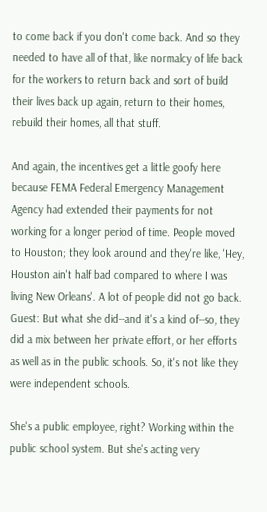to come back if you don't come back. And so they needed to have all of that, like normalcy of life back for the workers to return back and sort of build their lives back up again, return to their homes, rebuild their homes, all that stuff.

And again, the incentives get a little goofy here because FEMA Federal Emergency Management Agency had extended their payments for not working for a longer period of time. People moved to Houston; they look around and they're like, 'Hey, Houston ain't half bad compared to where I was living New Orleans'. A lot of people did not go back. Guest: But what she did--and it's a kind of--so, they did a mix between her private effort, or her efforts as well as in the public schools. So, it's not like they were independent schools.

She's a public employee, right? Working within the public school system. But she's acting very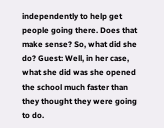independently to help get people going there. Does that make sense? So, what did she do? Guest: Well, in her case, what she did was she opened the school much faster than they thought they were going to do.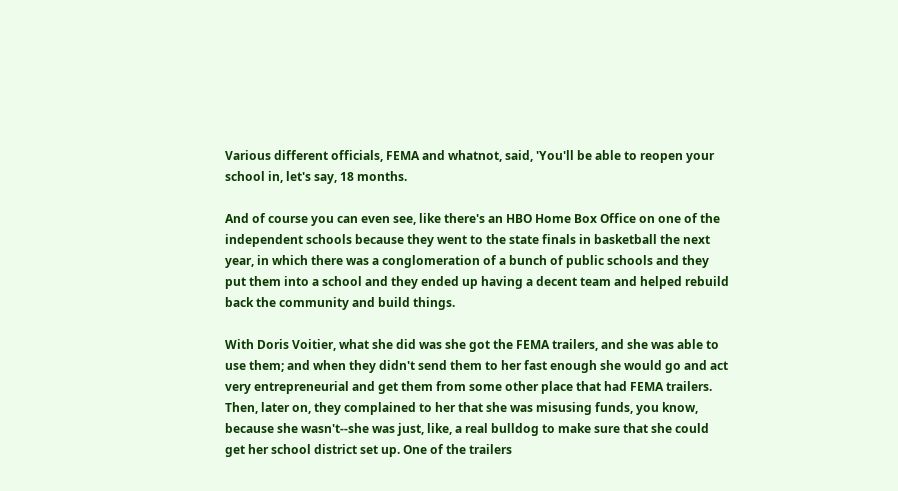Various different officials, FEMA and whatnot, said, 'You'll be able to reopen your school in, let's say, 18 months.

And of course you can even see, like there's an HBO Home Box Office on one of the independent schools because they went to the state finals in basketball the next year, in which there was a conglomeration of a bunch of public schools and they put them into a school and they ended up having a decent team and helped rebuild back the community and build things.

With Doris Voitier, what she did was she got the FEMA trailers, and she was able to use them; and when they didn't send them to her fast enough she would go and act very entrepreneurial and get them from some other place that had FEMA trailers. Then, later on, they complained to her that she was misusing funds, you know, because she wasn't--she was just, like, a real bulldog to make sure that she could get her school district set up. One of the trailers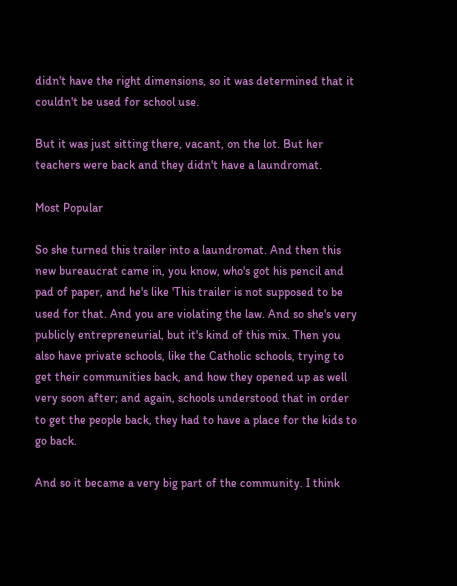didn't have the right dimensions, so it was determined that it couldn't be used for school use.

But it was just sitting there, vacant, on the lot. But her teachers were back and they didn't have a laundromat.

Most Popular

So she turned this trailer into a laundromat. And then this new bureaucrat came in, you know, who's got his pencil and pad of paper, and he's like 'This trailer is not supposed to be used for that. And you are violating the law. And so she's very publicly entrepreneurial, but it's kind of this mix. Then you also have private schools, like the Catholic schools, trying to get their communities back, and how they opened up as well very soon after; and again, schools understood that in order to get the people back, they had to have a place for the kids to go back.

And so it became a very big part of the community. I think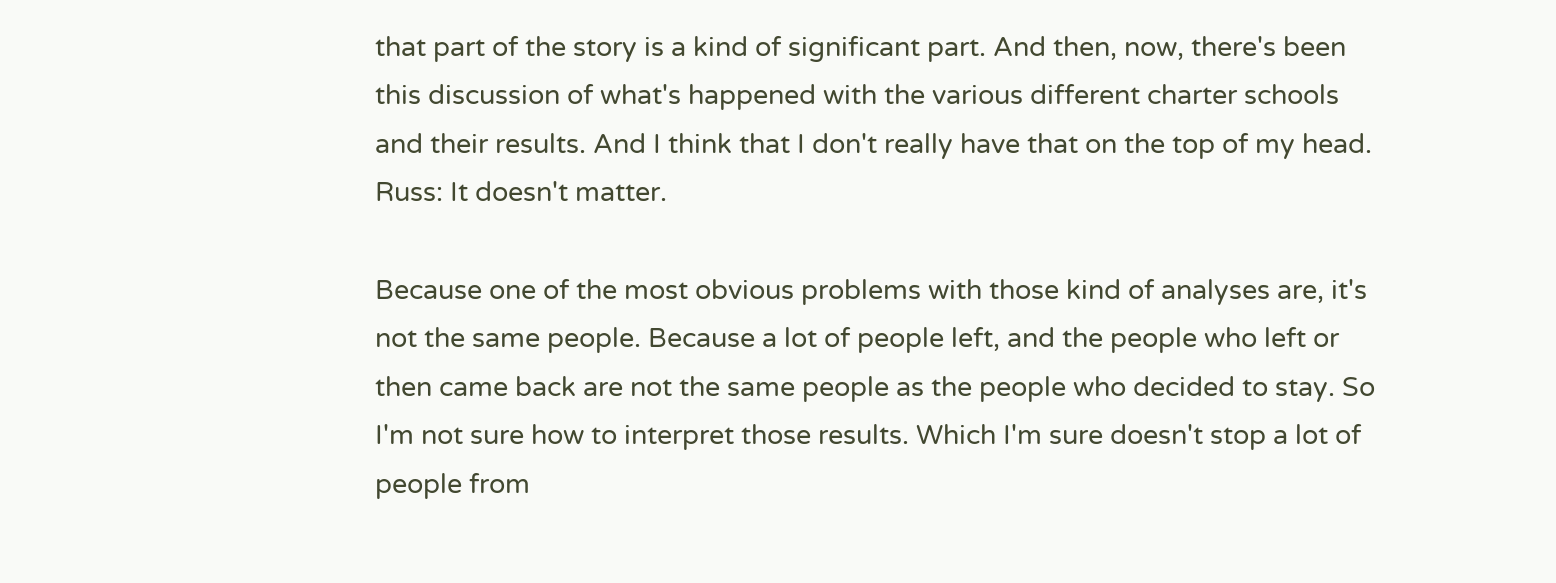that part of the story is a kind of significant part. And then, now, there's been this discussion of what's happened with the various different charter schools and their results. And I think that I don't really have that on the top of my head. Russ: It doesn't matter.

Because one of the most obvious problems with those kind of analyses are, it's not the same people. Because a lot of people left, and the people who left or then came back are not the same people as the people who decided to stay. So I'm not sure how to interpret those results. Which I'm sure doesn't stop a lot of people from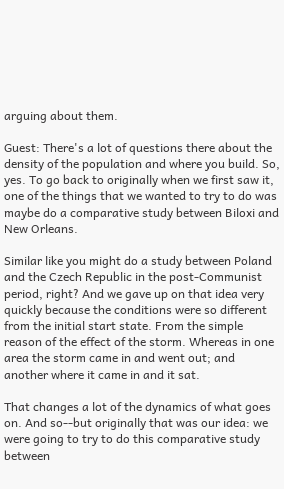arguing about them.

Guest: There's a lot of questions there about the density of the population and where you build. So, yes. To go back to originally when we first saw it, one of the things that we wanted to try to do was maybe do a comparative study between Biloxi and New Orleans.

Similar like you might do a study between Poland and the Czech Republic in the post-Communist period, right? And we gave up on that idea very quickly because the conditions were so different from the initial start state. From the simple reason of the effect of the storm. Whereas in one area the storm came in and went out; and another where it came in and it sat.

That changes a lot of the dynamics of what goes on. And so--but originally that was our idea: we were going to try to do this comparative study between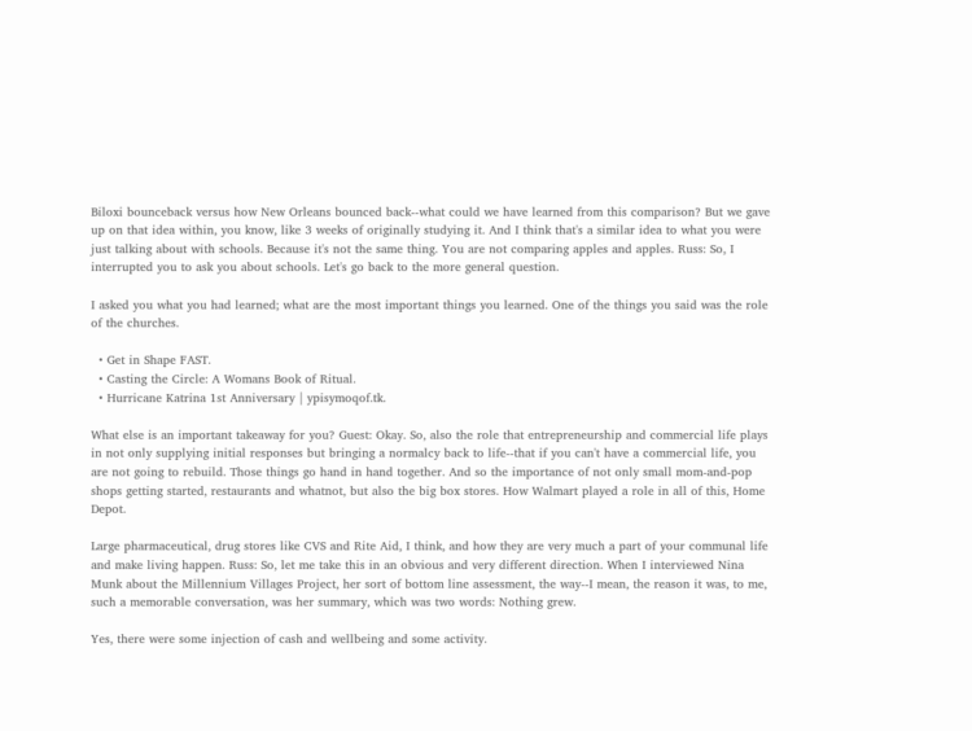Biloxi bounceback versus how New Orleans bounced back--what could we have learned from this comparison? But we gave up on that idea within, you know, like 3 weeks of originally studying it. And I think that's a similar idea to what you were just talking about with schools. Because it's not the same thing. You are not comparing apples and apples. Russ: So, I interrupted you to ask you about schools. Let's go back to the more general question.

I asked you what you had learned; what are the most important things you learned. One of the things you said was the role of the churches.

  • Get in Shape FAST.
  • Casting the Circle: A Womans Book of Ritual.
  • Hurricane Katrina 1st Anniversary | ypisymoqof.tk.

What else is an important takeaway for you? Guest: Okay. So, also the role that entrepreneurship and commercial life plays in not only supplying initial responses but bringing a normalcy back to life--that if you can't have a commercial life, you are not going to rebuild. Those things go hand in hand together. And so the importance of not only small mom-and-pop shops getting started, restaurants and whatnot, but also the big box stores. How Walmart played a role in all of this, Home Depot.

Large pharmaceutical, drug stores like CVS and Rite Aid, I think, and how they are very much a part of your communal life and make living happen. Russ: So, let me take this in an obvious and very different direction. When I interviewed Nina Munk about the Millennium Villages Project, her sort of bottom line assessment, the way--I mean, the reason it was, to me, such a memorable conversation, was her summary, which was two words: Nothing grew.

Yes, there were some injection of cash and wellbeing and some activity.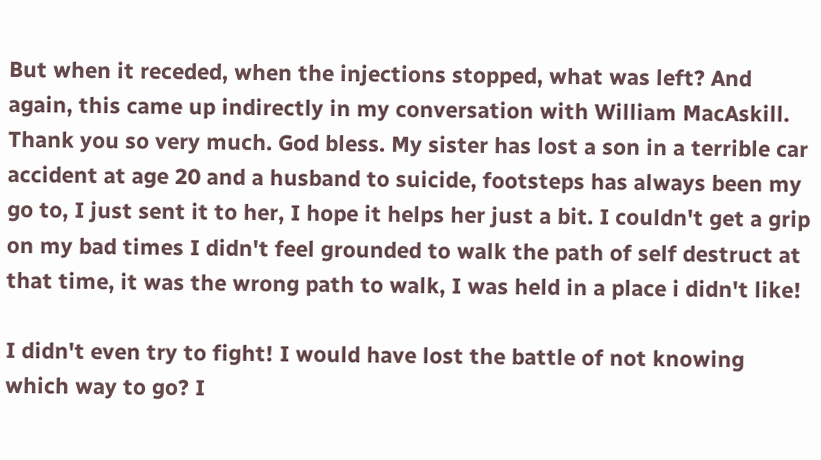But when it receded, when the injections stopped, what was left? And again, this came up indirectly in my conversation with William MacAskill. Thank you so very much. God bless. My sister has lost a son in a terrible car accident at age 20 and a husband to suicide, footsteps has always been my go to, I just sent it to her, I hope it helps her just a bit. I couldn't get a grip on my bad times I didn't feel grounded to walk the path of self destruct at that time, it was the wrong path to walk, I was held in a place i didn't like!

I didn't even try to fight! I would have lost the battle of not knowing which way to go? I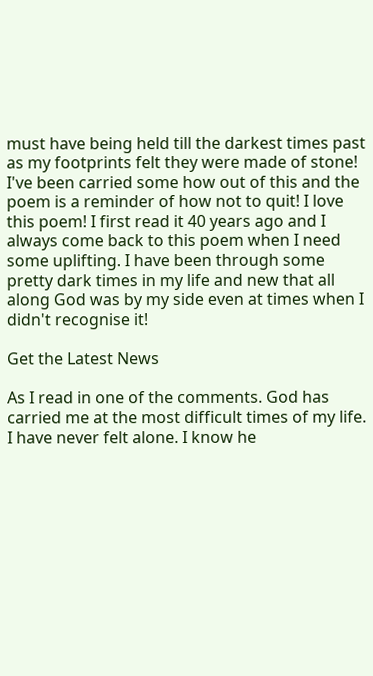must have being held till the darkest times past as my footprints felt they were made of stone! I've been carried some how out of this and the poem is a reminder of how not to quit! I love this poem! I first read it 40 years ago and I always come back to this poem when I need some uplifting. I have been through some pretty dark times in my life and new that all along God was by my side even at times when I didn't recognise it!

Get the Latest News

As I read in one of the comments. God has carried me at the most difficult times of my life. I have never felt alone. I know he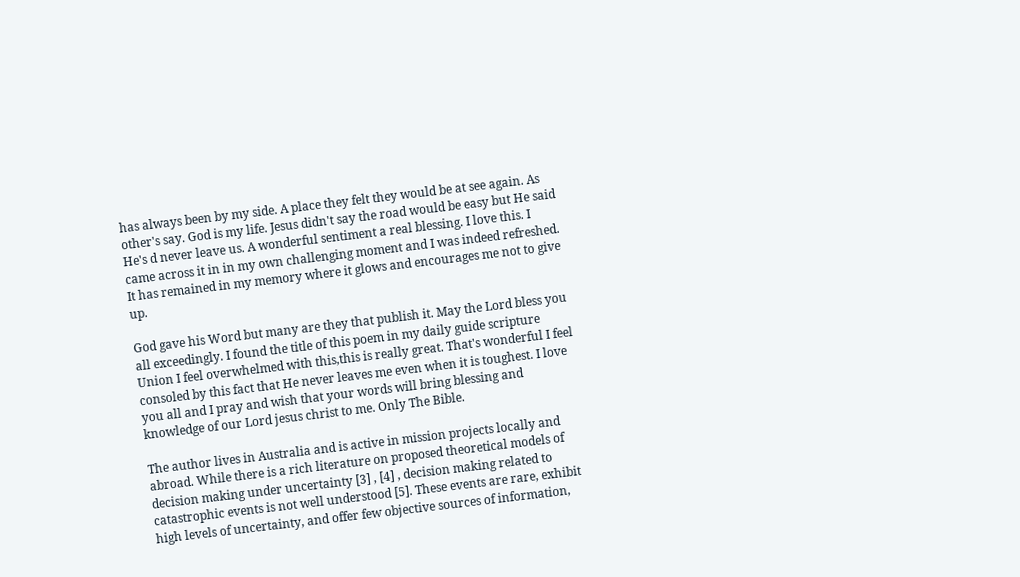has always been by my side. A place they felt they would be at see again. As other's say. God is my life. Jesus didn't say the road would be easy but He said He's d never leave us. A wonderful sentiment a real blessing. I love this. I came across it in in my own challenging moment and I was indeed refreshed. It has remained in my memory where it glows and encourages me not to give up.

God gave his Word but many are they that publish it. May the Lord bless you all exceedingly. I found the title of this poem in my daily guide scripture Union I feel overwhelmed with this,this is really great. That's wonderful I feel consoled by this fact that He never leaves me even when it is toughest. I love you all and I pray and wish that your words will bring blessing and knowledge of our Lord jesus christ to me. Only The Bible.

The author lives in Australia and is active in mission projects locally and abroad. While there is a rich literature on proposed theoretical models of decision making under uncertainty [3] , [4] , decision making related to catastrophic events is not well understood [5]. These events are rare, exhibit high levels of uncertainty, and offer few objective sources of information,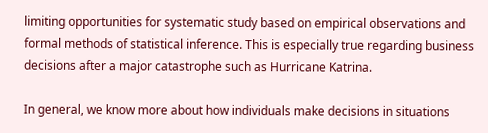limiting opportunities for systematic study based on empirical observations and formal methods of statistical inference. This is especially true regarding business decisions after a major catastrophe such as Hurricane Katrina.

In general, we know more about how individuals make decisions in situations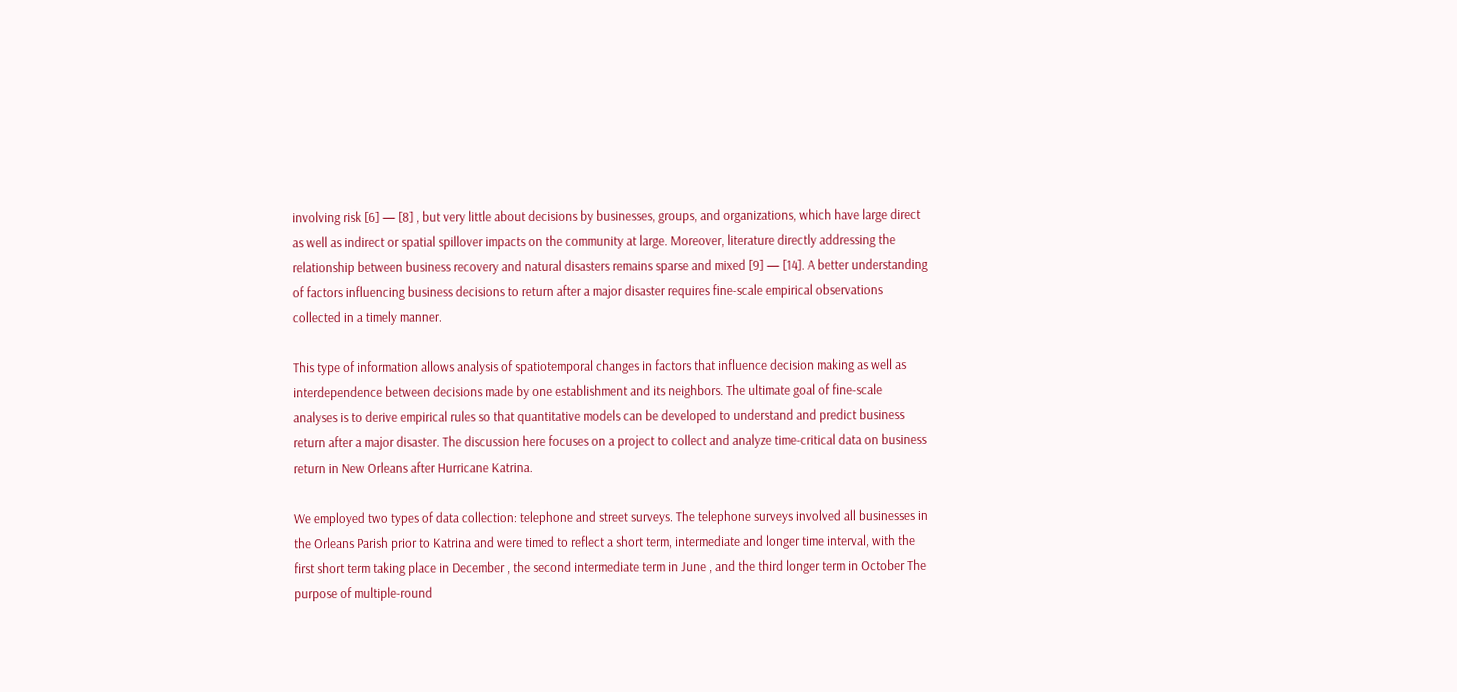involving risk [6] — [8] , but very little about decisions by businesses, groups, and organizations, which have large direct as well as indirect or spatial spillover impacts on the community at large. Moreover, literature directly addressing the relationship between business recovery and natural disasters remains sparse and mixed [9] — [14]. A better understanding of factors influencing business decisions to return after a major disaster requires fine-scale empirical observations collected in a timely manner.

This type of information allows analysis of spatiotemporal changes in factors that influence decision making as well as interdependence between decisions made by one establishment and its neighbors. The ultimate goal of fine-scale analyses is to derive empirical rules so that quantitative models can be developed to understand and predict business return after a major disaster. The discussion here focuses on a project to collect and analyze time-critical data on business return in New Orleans after Hurricane Katrina.

We employed two types of data collection: telephone and street surveys. The telephone surveys involved all businesses in the Orleans Parish prior to Katrina and were timed to reflect a short term, intermediate and longer time interval, with the first short term taking place in December , the second intermediate term in June , and the third longer term in October The purpose of multiple-round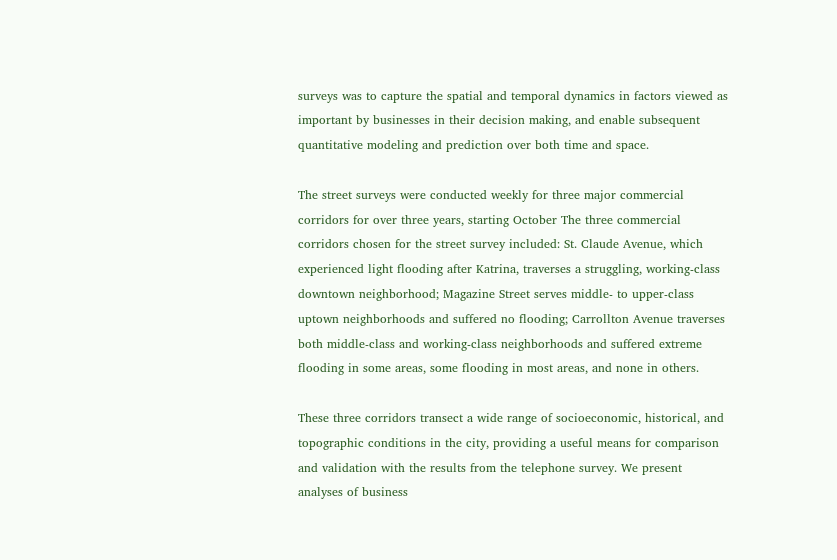surveys was to capture the spatial and temporal dynamics in factors viewed as important by businesses in their decision making, and enable subsequent quantitative modeling and prediction over both time and space.

The street surveys were conducted weekly for three major commercial corridors for over three years, starting October The three commercial corridors chosen for the street survey included: St. Claude Avenue, which experienced light flooding after Katrina, traverses a struggling, working-class downtown neighborhood; Magazine Street serves middle- to upper-class uptown neighborhoods and suffered no flooding; Carrollton Avenue traverses both middle-class and working-class neighborhoods and suffered extreme flooding in some areas, some flooding in most areas, and none in others.

These three corridors transect a wide range of socioeconomic, historical, and topographic conditions in the city, providing a useful means for comparison and validation with the results from the telephone survey. We present analyses of business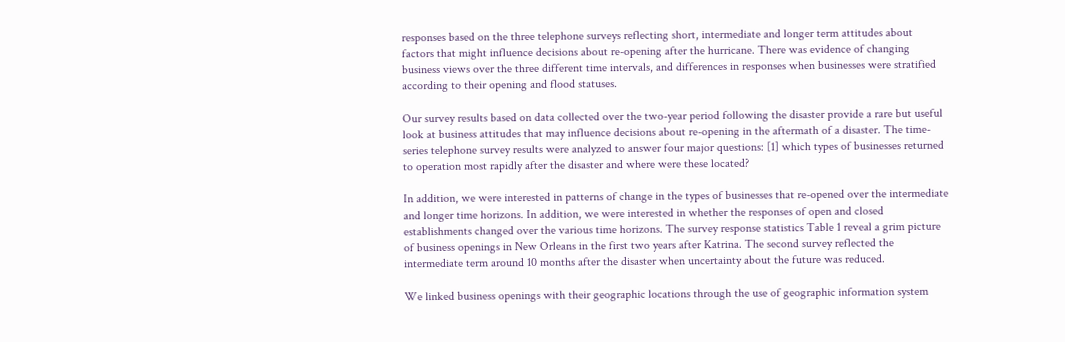responses based on the three telephone surveys reflecting short, intermediate and longer term attitudes about factors that might influence decisions about re-opening after the hurricane. There was evidence of changing business views over the three different time intervals, and differences in responses when businesses were stratified according to their opening and flood statuses.

Our survey results based on data collected over the two-year period following the disaster provide a rare but useful look at business attitudes that may influence decisions about re-opening in the aftermath of a disaster. The time-series telephone survey results were analyzed to answer four major questions: [1] which types of businesses returned to operation most rapidly after the disaster and where were these located?

In addition, we were interested in patterns of change in the types of businesses that re-opened over the intermediate and longer time horizons. In addition, we were interested in whether the responses of open and closed establishments changed over the various time horizons. The survey response statistics Table 1 reveal a grim picture of business openings in New Orleans in the first two years after Katrina. The second survey reflected the intermediate term around 10 months after the disaster when uncertainty about the future was reduced.

We linked business openings with their geographic locations through the use of geographic information system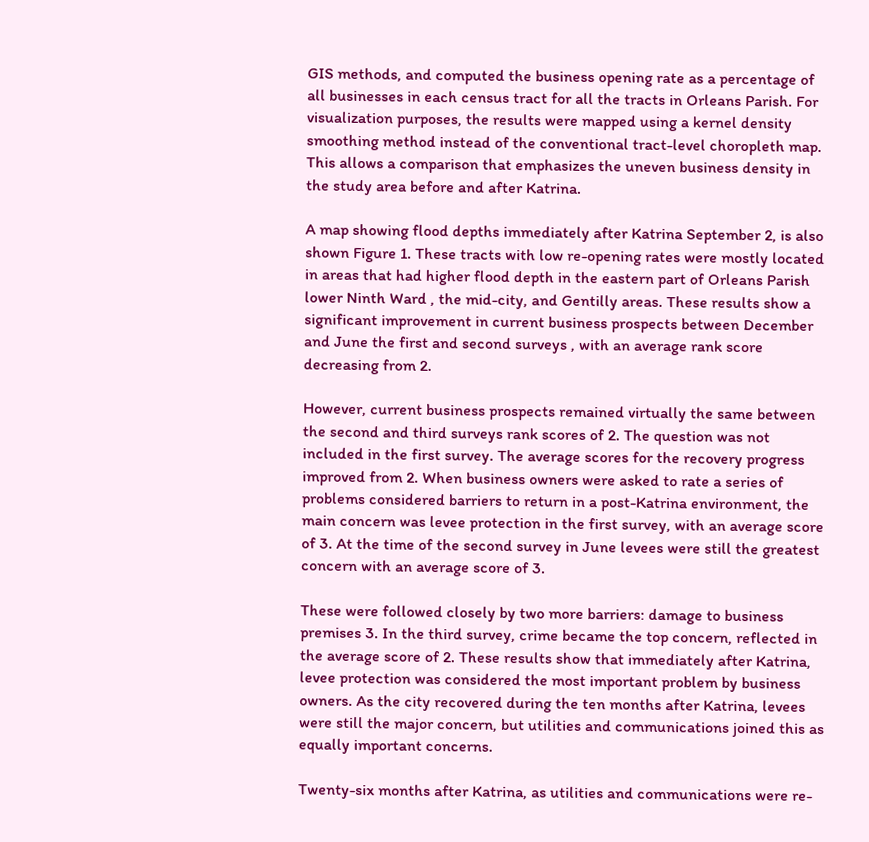GIS methods, and computed the business opening rate as a percentage of all businesses in each census tract for all the tracts in Orleans Parish. For visualization purposes, the results were mapped using a kernel density smoothing method instead of the conventional tract-level choropleth map. This allows a comparison that emphasizes the uneven business density in the study area before and after Katrina.

A map showing flood depths immediately after Katrina September 2, is also shown Figure 1. These tracts with low re-opening rates were mostly located in areas that had higher flood depth in the eastern part of Orleans Parish lower Ninth Ward , the mid-city, and Gentilly areas. These results show a significant improvement in current business prospects between December and June the first and second surveys , with an average rank score decreasing from 2.

However, current business prospects remained virtually the same between the second and third surveys rank scores of 2. The question was not included in the first survey. The average scores for the recovery progress improved from 2. When business owners were asked to rate a series of problems considered barriers to return in a post-Katrina environment, the main concern was levee protection in the first survey, with an average score of 3. At the time of the second survey in June levees were still the greatest concern with an average score of 3.

These were followed closely by two more barriers: damage to business premises 3. In the third survey, crime became the top concern, reflected in the average score of 2. These results show that immediately after Katrina, levee protection was considered the most important problem by business owners. As the city recovered during the ten months after Katrina, levees were still the major concern, but utilities and communications joined this as equally important concerns.

Twenty-six months after Katrina, as utilities and communications were re-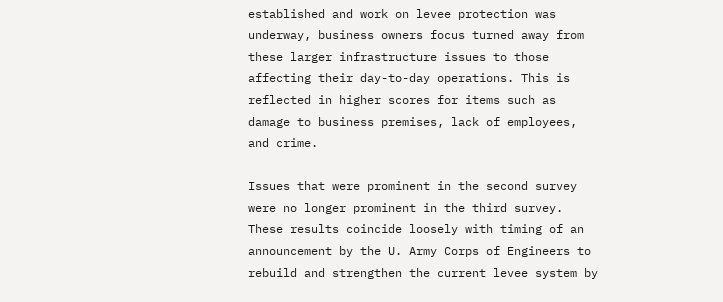established and work on levee protection was underway, business owners focus turned away from these larger infrastructure issues to those affecting their day-to-day operations. This is reflected in higher scores for items such as damage to business premises, lack of employees, and crime.

Issues that were prominent in the second survey were no longer prominent in the third survey. These results coincide loosely with timing of an announcement by the U. Army Corps of Engineers to rebuild and strengthen the current levee system by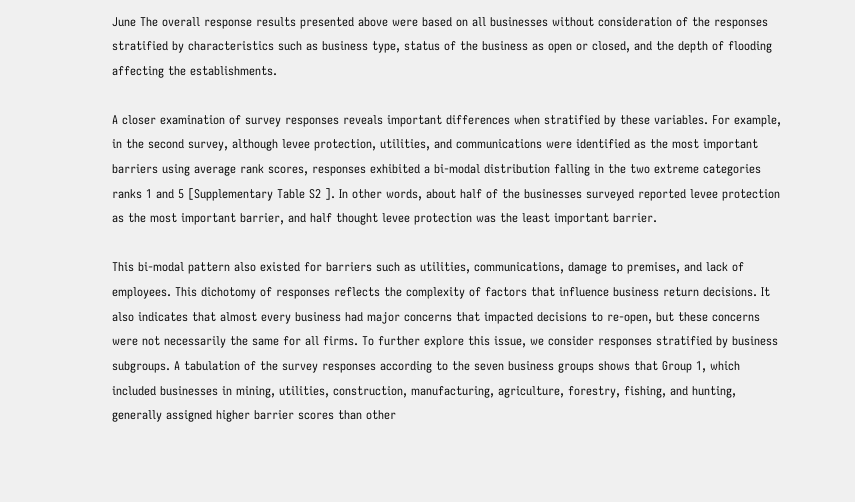June The overall response results presented above were based on all businesses without consideration of the responses stratified by characteristics such as business type, status of the business as open or closed, and the depth of flooding affecting the establishments.

A closer examination of survey responses reveals important differences when stratified by these variables. For example, in the second survey, although levee protection, utilities, and communications were identified as the most important barriers using average rank scores, responses exhibited a bi-modal distribution falling in the two extreme categories ranks 1 and 5 [Supplementary Table S2 ]. In other words, about half of the businesses surveyed reported levee protection as the most important barrier, and half thought levee protection was the least important barrier.

This bi-modal pattern also existed for barriers such as utilities, communications, damage to premises, and lack of employees. This dichotomy of responses reflects the complexity of factors that influence business return decisions. It also indicates that almost every business had major concerns that impacted decisions to re-open, but these concerns were not necessarily the same for all firms. To further explore this issue, we consider responses stratified by business subgroups. A tabulation of the survey responses according to the seven business groups shows that Group 1, which included businesses in mining, utilities, construction, manufacturing, agriculture, forestry, fishing, and hunting, generally assigned higher barrier scores than other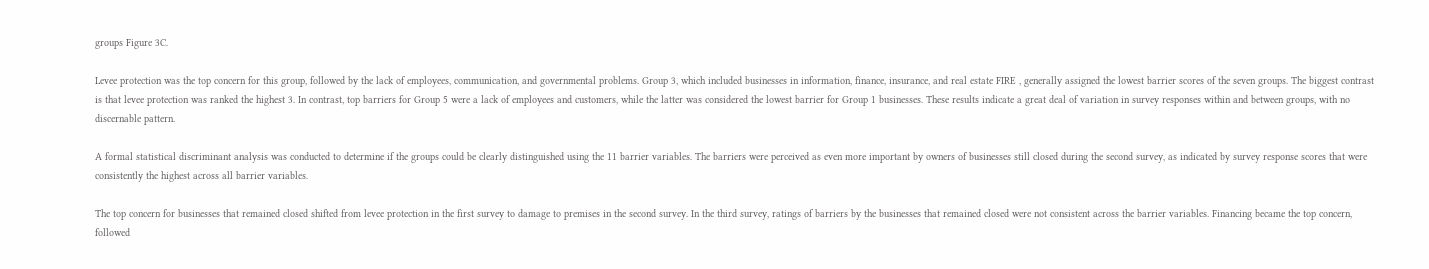groups Figure 3C.

Levee protection was the top concern for this group, followed by the lack of employees, communication, and governmental problems. Group 3, which included businesses in information, finance, insurance, and real estate FIRE , generally assigned the lowest barrier scores of the seven groups. The biggest contrast is that levee protection was ranked the highest 3. In contrast, top barriers for Group 5 were a lack of employees and customers, while the latter was considered the lowest barrier for Group 1 businesses. These results indicate a great deal of variation in survey responses within and between groups, with no discernable pattern.

A formal statistical discriminant analysis was conducted to determine if the groups could be clearly distinguished using the 11 barrier variables. The barriers were perceived as even more important by owners of businesses still closed during the second survey, as indicated by survey response scores that were consistently the highest across all barrier variables.

The top concern for businesses that remained closed shifted from levee protection in the first survey to damage to premises in the second survey. In the third survey, ratings of barriers by the businesses that remained closed were not consistent across the barrier variables. Financing became the top concern, followed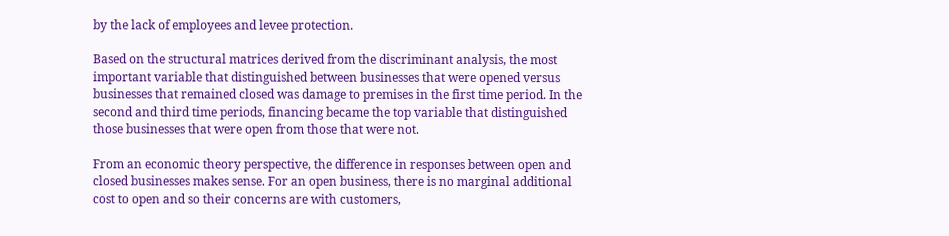by the lack of employees and levee protection.

Based on the structural matrices derived from the discriminant analysis, the most important variable that distinguished between businesses that were opened versus businesses that remained closed was damage to premises in the first time period. In the second and third time periods, financing became the top variable that distinguished those businesses that were open from those that were not.

From an economic theory perspective, the difference in responses between open and closed businesses makes sense. For an open business, there is no marginal additional cost to open and so their concerns are with customers,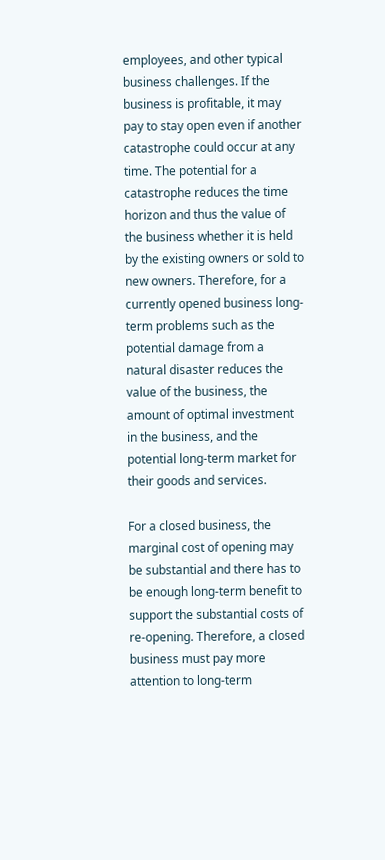employees, and other typical business challenges. If the business is profitable, it may pay to stay open even if another catastrophe could occur at any time. The potential for a catastrophe reduces the time horizon and thus the value of the business whether it is held by the existing owners or sold to new owners. Therefore, for a currently opened business long-term problems such as the potential damage from a natural disaster reduces the value of the business, the amount of optimal investment in the business, and the potential long-term market for their goods and services.

For a closed business, the marginal cost of opening may be substantial and there has to be enough long-term benefit to support the substantial costs of re-opening. Therefore, a closed business must pay more attention to long-term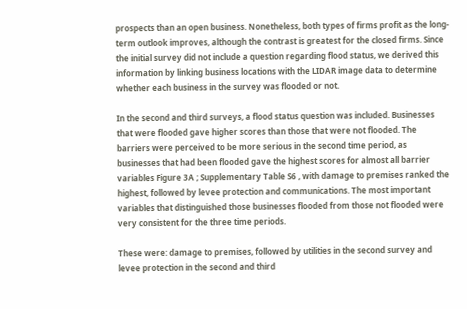prospects than an open business. Nonetheless, both types of firms profit as the long-term outlook improves, although the contrast is greatest for the closed firms. Since the initial survey did not include a question regarding flood status, we derived this information by linking business locations with the LIDAR image data to determine whether each business in the survey was flooded or not.

In the second and third surveys, a flood status question was included. Businesses that were flooded gave higher scores than those that were not flooded. The barriers were perceived to be more serious in the second time period, as businesses that had been flooded gave the highest scores for almost all barrier variables Figure 3A ; Supplementary Table S6 , with damage to premises ranked the highest, followed by levee protection and communications. The most important variables that distinguished those businesses flooded from those not flooded were very consistent for the three time periods.

These were: damage to premises, followed by utilities in the second survey and levee protection in the second and third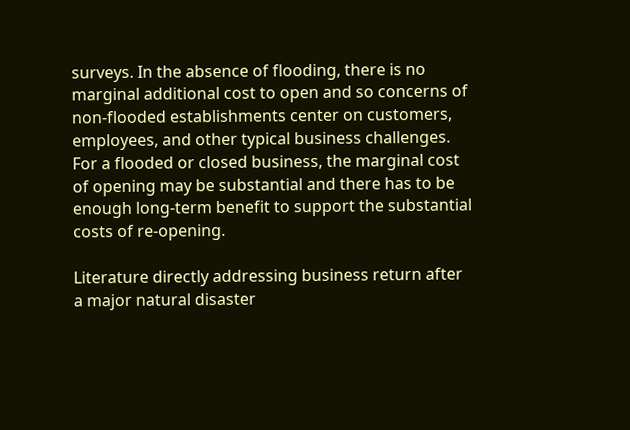surveys. In the absence of flooding, there is no marginal additional cost to open and so concerns of non-flooded establishments center on customers, employees, and other typical business challenges. For a flooded or closed business, the marginal cost of opening may be substantial and there has to be enough long-term benefit to support the substantial costs of re-opening.

Literature directly addressing business return after a major natural disaster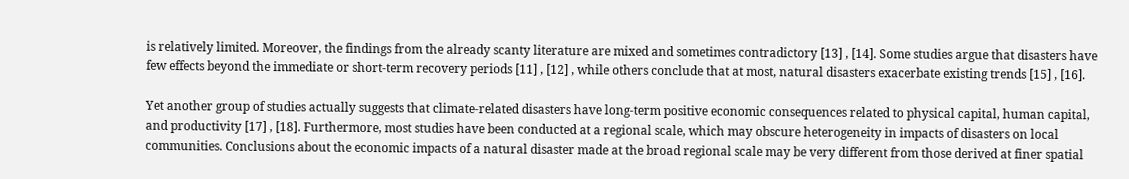is relatively limited. Moreover, the findings from the already scanty literature are mixed and sometimes contradictory [13] , [14]. Some studies argue that disasters have few effects beyond the immediate or short-term recovery periods [11] , [12] , while others conclude that at most, natural disasters exacerbate existing trends [15] , [16].

Yet another group of studies actually suggests that climate-related disasters have long-term positive economic consequences related to physical capital, human capital, and productivity [17] , [18]. Furthermore, most studies have been conducted at a regional scale, which may obscure heterogeneity in impacts of disasters on local communities. Conclusions about the economic impacts of a natural disaster made at the broad regional scale may be very different from those derived at finer spatial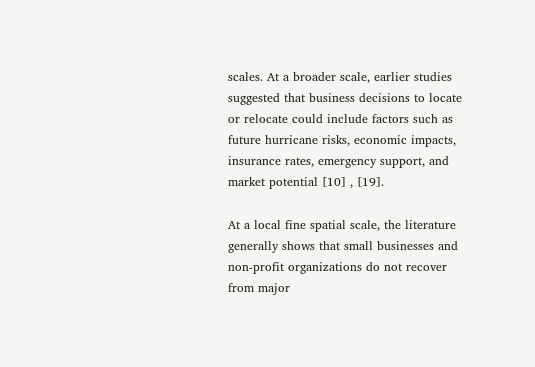scales. At a broader scale, earlier studies suggested that business decisions to locate or relocate could include factors such as future hurricane risks, economic impacts, insurance rates, emergency support, and market potential [10] , [19].

At a local fine spatial scale, the literature generally shows that small businesses and non-profit organizations do not recover from major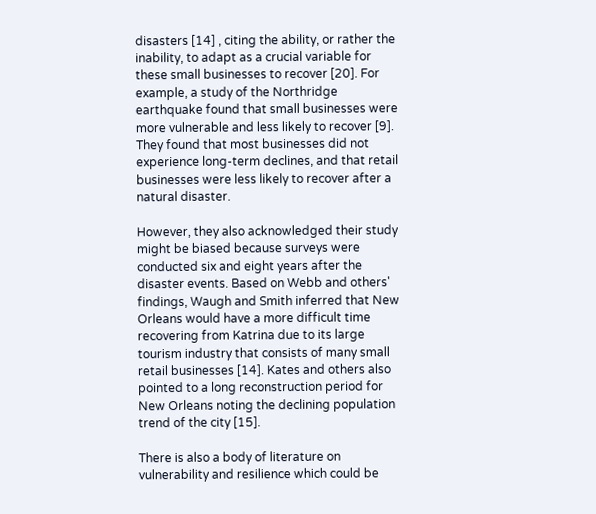disasters [14] , citing the ability, or rather the inability, to adapt as a crucial variable for these small businesses to recover [20]. For example, a study of the Northridge earthquake found that small businesses were more vulnerable and less likely to recover [9]. They found that most businesses did not experience long-term declines, and that retail businesses were less likely to recover after a natural disaster.

However, they also acknowledged their study might be biased because surveys were conducted six and eight years after the disaster events. Based on Webb and others' findings, Waugh and Smith inferred that New Orleans would have a more difficult time recovering from Katrina due to its large tourism industry that consists of many small retail businesses [14]. Kates and others also pointed to a long reconstruction period for New Orleans noting the declining population trend of the city [15].

There is also a body of literature on vulnerability and resilience which could be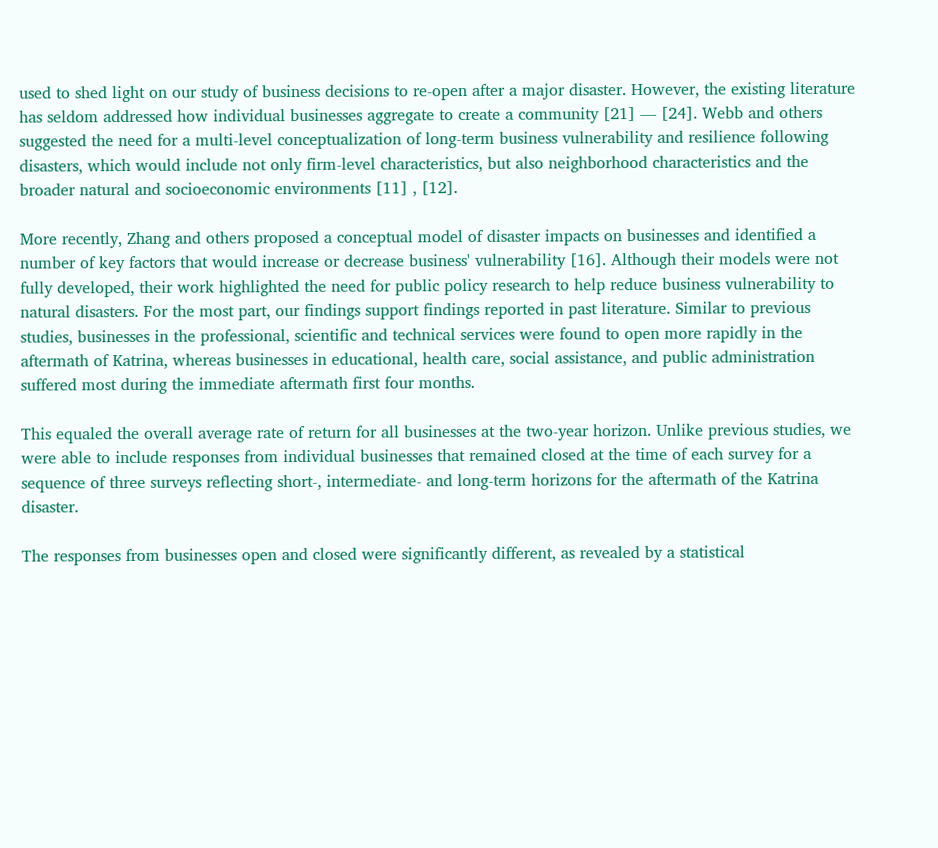used to shed light on our study of business decisions to re-open after a major disaster. However, the existing literature has seldom addressed how individual businesses aggregate to create a community [21] — [24]. Webb and others suggested the need for a multi-level conceptualization of long-term business vulnerability and resilience following disasters, which would include not only firm-level characteristics, but also neighborhood characteristics and the broader natural and socioeconomic environments [11] , [12].

More recently, Zhang and others proposed a conceptual model of disaster impacts on businesses and identified a number of key factors that would increase or decrease business' vulnerability [16]. Although their models were not fully developed, their work highlighted the need for public policy research to help reduce business vulnerability to natural disasters. For the most part, our findings support findings reported in past literature. Similar to previous studies, businesses in the professional, scientific and technical services were found to open more rapidly in the aftermath of Katrina, whereas businesses in educational, health care, social assistance, and public administration suffered most during the immediate aftermath first four months.

This equaled the overall average rate of return for all businesses at the two-year horizon. Unlike previous studies, we were able to include responses from individual businesses that remained closed at the time of each survey for a sequence of three surveys reflecting short-, intermediate- and long-term horizons for the aftermath of the Katrina disaster.

The responses from businesses open and closed were significantly different, as revealed by a statistical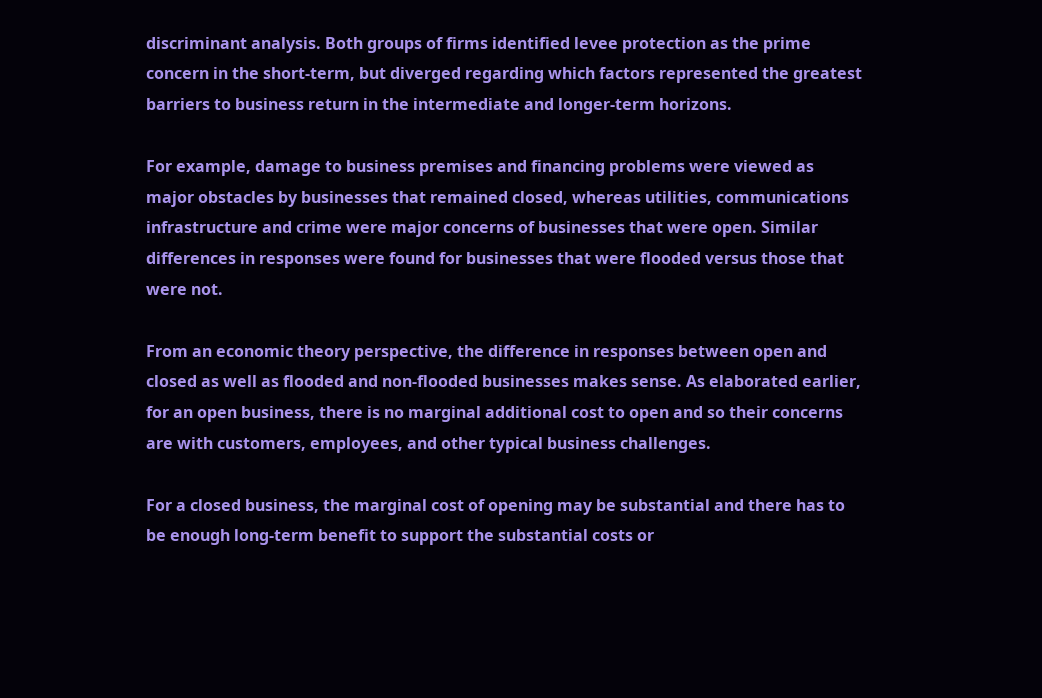discriminant analysis. Both groups of firms identified levee protection as the prime concern in the short-term, but diverged regarding which factors represented the greatest barriers to business return in the intermediate and longer-term horizons.

For example, damage to business premises and financing problems were viewed as major obstacles by businesses that remained closed, whereas utilities, communications infrastructure and crime were major concerns of businesses that were open. Similar differences in responses were found for businesses that were flooded versus those that were not.

From an economic theory perspective, the difference in responses between open and closed as well as flooded and non-flooded businesses makes sense. As elaborated earlier, for an open business, there is no marginal additional cost to open and so their concerns are with customers, employees, and other typical business challenges.

For a closed business, the marginal cost of opening may be substantial and there has to be enough long-term benefit to support the substantial costs or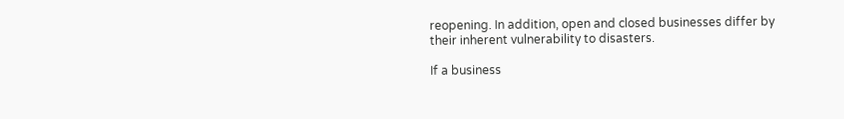reopening. In addition, open and closed businesses differ by their inherent vulnerability to disasters.

If a business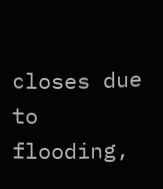closes due to flooding,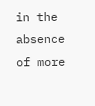in the absence of more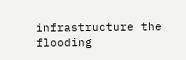infrastructure the flooding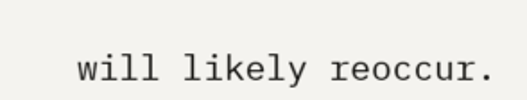will likely reoccur.